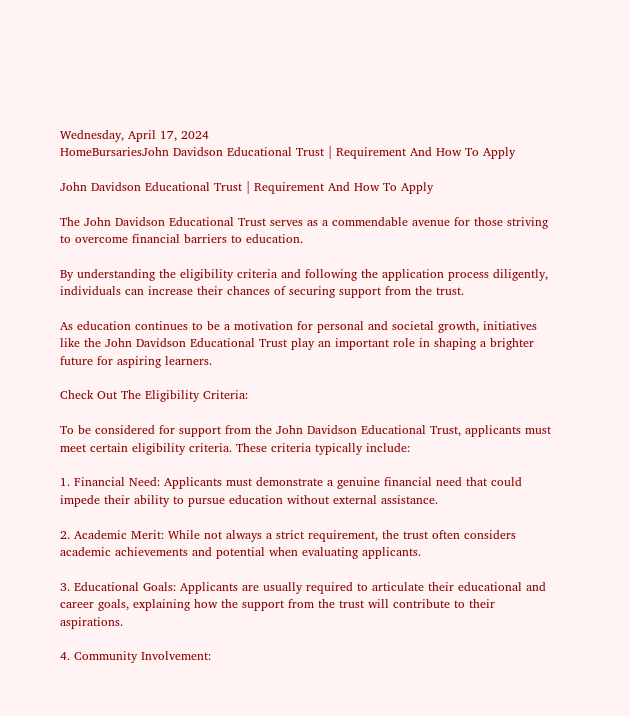Wednesday, April 17, 2024
HomeBursariesJohn Davidson Educational Trust | Requirement And How To Apply

John Davidson Educational Trust | Requirement And How To Apply

The John Davidson Educational Trust serves as a commendable avenue for those striving to overcome financial barriers to education.

By understanding the eligibility criteria and following the application process diligently, individuals can increase their chances of securing support from the trust.

As education continues to be a motivation for personal and societal growth, initiatives like the John Davidson Educational Trust play an important role in shaping a brighter future for aspiring learners.

Check Out The Eligibility Criteria:

To be considered for support from the John Davidson Educational Trust, applicants must meet certain eligibility criteria. These criteria typically include:

1. Financial Need: Applicants must demonstrate a genuine financial need that could impede their ability to pursue education without external assistance.

2. Academic Merit: While not always a strict requirement, the trust often considers academic achievements and potential when evaluating applicants.

3. Educational Goals: Applicants are usually required to articulate their educational and career goals, explaining how the support from the trust will contribute to their aspirations.

4. Community Involvement: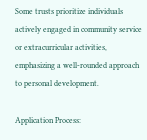Some trusts prioritize individuals actively engaged in community service or extracurricular activities, emphasizing a well-rounded approach to personal development.

Application Process: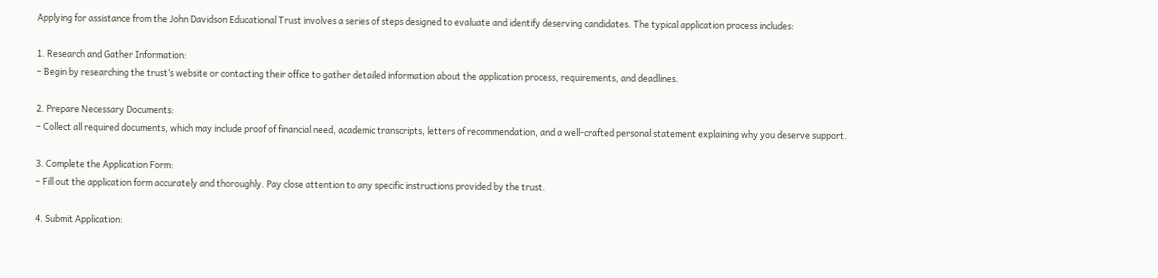Applying for assistance from the John Davidson Educational Trust involves a series of steps designed to evaluate and identify deserving candidates. The typical application process includes:

1. Research and Gather Information:
– Begin by researching the trust’s website or contacting their office to gather detailed information about the application process, requirements, and deadlines.

2. Prepare Necessary Documents:
– Collect all required documents, which may include proof of financial need, academic transcripts, letters of recommendation, and a well-crafted personal statement explaining why you deserve support.

3. Complete the Application Form:
– Fill out the application form accurately and thoroughly. Pay close attention to any specific instructions provided by the trust.

4. Submit Application: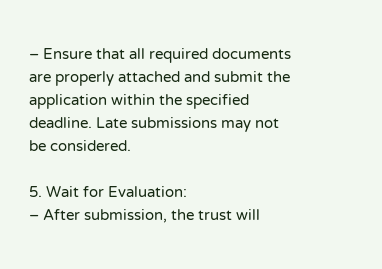– Ensure that all required documents are properly attached and submit the application within the specified deadline. Late submissions may not be considered.

5. Wait for Evaluation:
– After submission, the trust will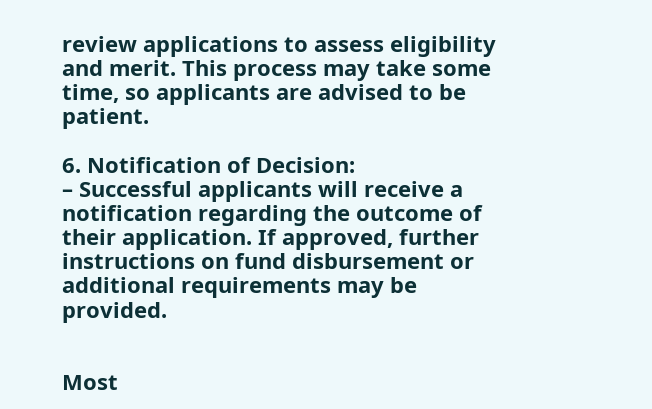review applications to assess eligibility and merit. This process may take some time, so applicants are advised to be patient.

6. Notification of Decision:
– Successful applicants will receive a notification regarding the outcome of their application. If approved, further instructions on fund disbursement or additional requirements may be provided.


Most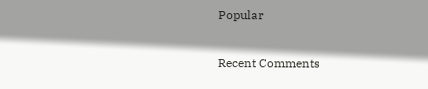Popular

Recent Comments